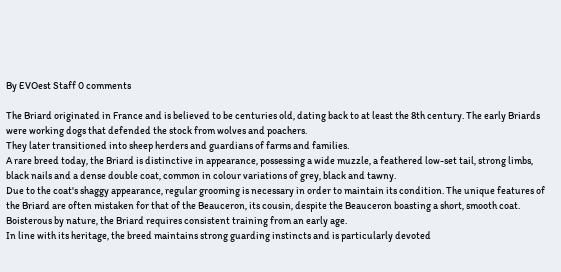By EVOest Staff 0 comments

The Briard originated in France and is believed to be centuries old, dating back to at least the 8th century. The early Briards were working dogs that defended the stock from wolves and poachers.
They later transitioned into sheep herders and guardians of farms and families.
A rare breed today, the Briard is distinctive in appearance, possessing a wide muzzle, a feathered low-set tail, strong limbs, black nails and a dense double coat, common in colour variations of grey, black and tawny.
Due to the coat's shaggy appearance, regular grooming is necessary in order to maintain its condition. The unique features of the Briard are often mistaken for that of the Beauceron, its cousin, despite the Beauceron boasting a short, smooth coat. Boisterous by nature, the Briard requires consistent training from an early age.
In line with its heritage, the breed maintains strong guarding instincts and is particularly devoted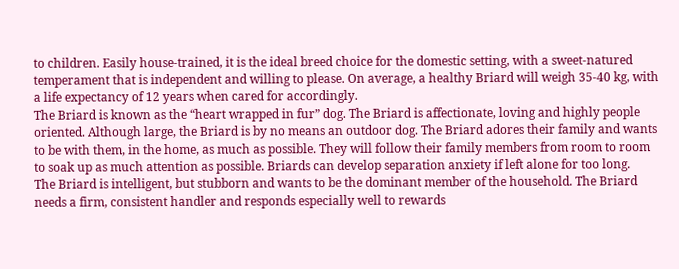to children. Easily house-trained, it is the ideal breed choice for the domestic setting, with a sweet-natured temperament that is independent and willing to please. On average, a healthy Briard will weigh 35-40 kg, with a life expectancy of 12 years when cared for accordingly.
The Briard is known as the “heart wrapped in fur” dog. The Briard is affectionate, loving and highly people oriented. Although large, the Briard is by no means an outdoor dog. The Briard adores their family and wants to be with them, in the home, as much as possible. They will follow their family members from room to room to soak up as much attention as possible. Briards can develop separation anxiety if left alone for too long.
The Briard is intelligent, but stubborn and wants to be the dominant member of the household. The Briard needs a firm, consistent handler and responds especially well to rewards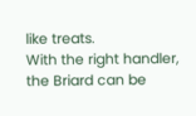like treats.
With the right handler, the Briard can be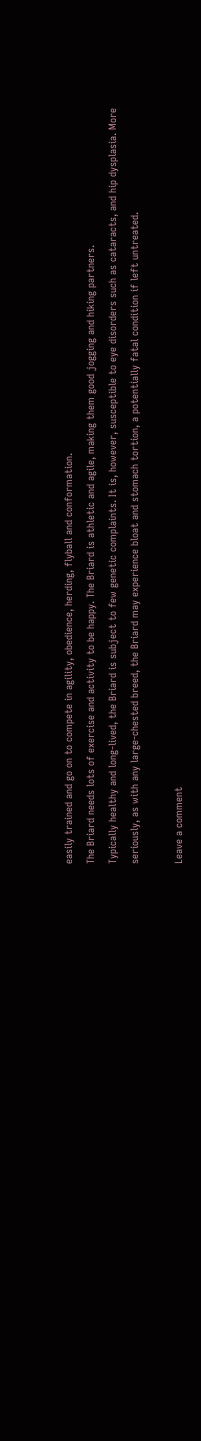easily trained and go on to compete in agility, obedience, herding, flyball and conformation.
The Briard needs lots of exercise and activity to be happy. The Briard is athletic and agile, making them good jogging and hiking partners.
Typically healthy and long-lived, the Briard is subject to few genetic complaints. It is, however, susceptible to eye disorders such as cataracts, and hip dysplasia. More seriously, as with any large-chested breed, the Briard may experience bloat and stomach tortion, a potentially fatal condition if left untreated.

Leave a comment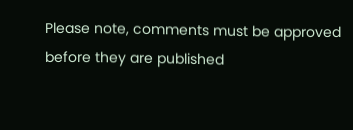Please note, comments must be approved before they are published